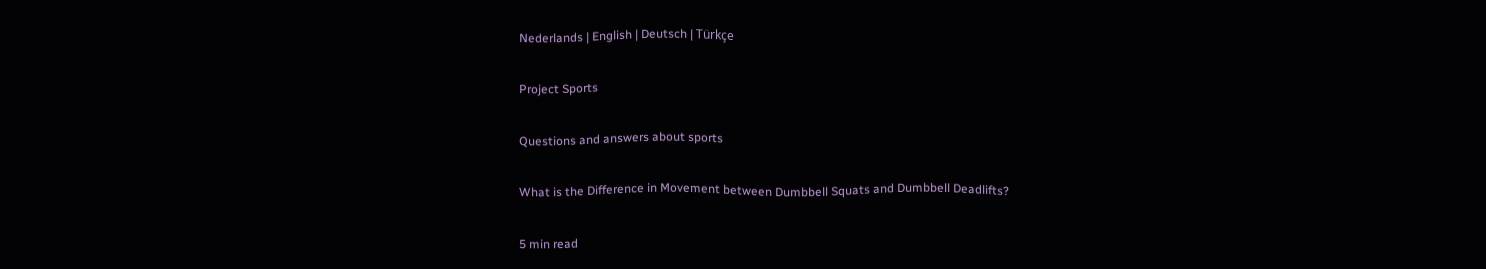Nederlands | English | Deutsch | Türkçe

Project Sports

Questions and answers about sports

What is the Difference in Movement between Dumbbell Squats and Dumbbell Deadlifts?

5 min read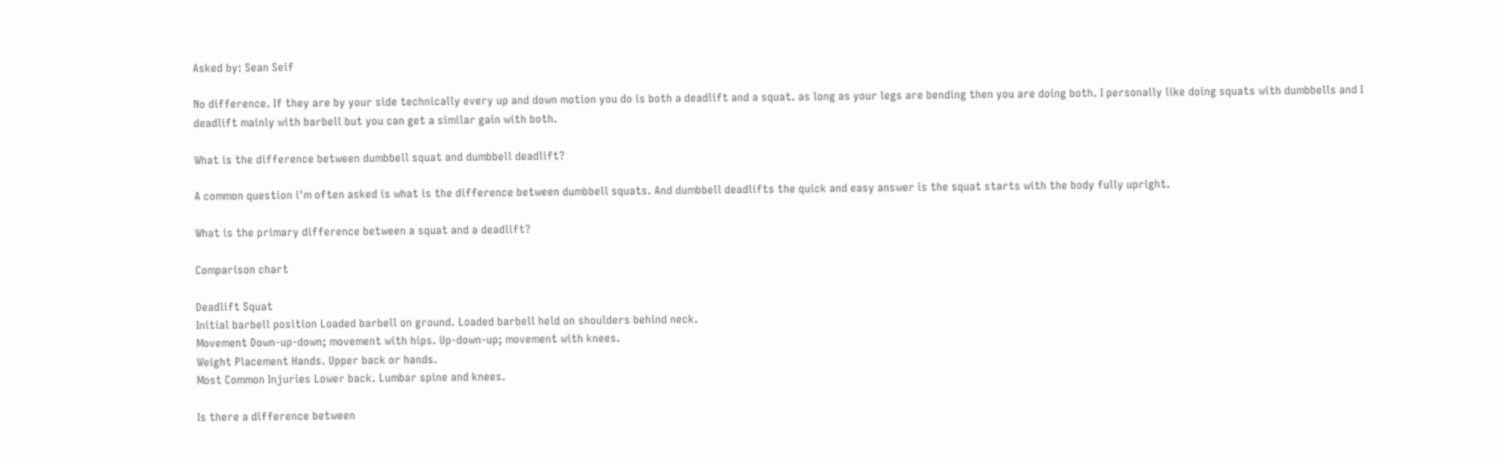Asked by: Sean Seif

No difference. If they are by your side technically every up and down motion you do is both a deadlift and a squat. as long as your legs are bending then you are doing both. I personally like doing squats with dumbbells and I deadlift mainly with barbell but you can get a similar gain with both.

What is the difference between dumbbell squat and dumbbell deadlift?

A common question i'm often asked is what is the difference between dumbbell squats. And dumbbell deadlifts the quick and easy answer is the squat starts with the body fully upright.

What is the primary difference between a squat and a deadlift?

Comparison chart

Deadlift Squat
Initial barbell position Loaded barbell on ground. Loaded barbell held on shoulders behind neck.
Movement Down-up-down; movement with hips. Up-down-up; movement with knees.
Weight Placement Hands. Upper back or hands.
Most Common Injuries Lower back. Lumbar spine and knees.

Is there a difference between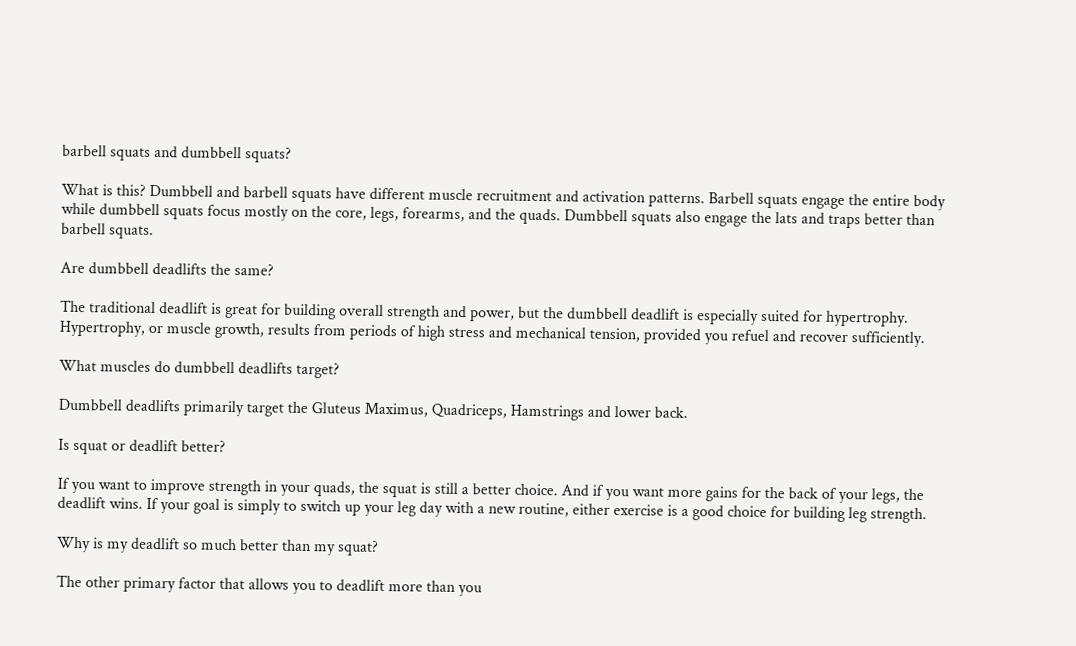barbell squats and dumbbell squats?

What is this? Dumbbell and barbell squats have different muscle recruitment and activation patterns. Barbell squats engage the entire body while dumbbell squats focus mostly on the core, legs, forearms, and the quads. Dumbbell squats also engage the lats and traps better than barbell squats.

Are dumbbell deadlifts the same?

The traditional deadlift is great for building overall strength and power, but the dumbbell deadlift is especially suited for hypertrophy. Hypertrophy, or muscle growth, results from periods of high stress and mechanical tension, provided you refuel and recover sufficiently.

What muscles do dumbbell deadlifts target?

Dumbbell deadlifts primarily target the Gluteus Maximus, Quadriceps, Hamstrings and lower back.

Is squat or deadlift better?

If you want to improve strength in your quads, the squat is still a better choice. And if you want more gains for the back of your legs, the deadlift wins. If your goal is simply to switch up your leg day with a new routine, either exercise is a good choice for building leg strength.

Why is my deadlift so much better than my squat?

The other primary factor that allows you to deadlift more than you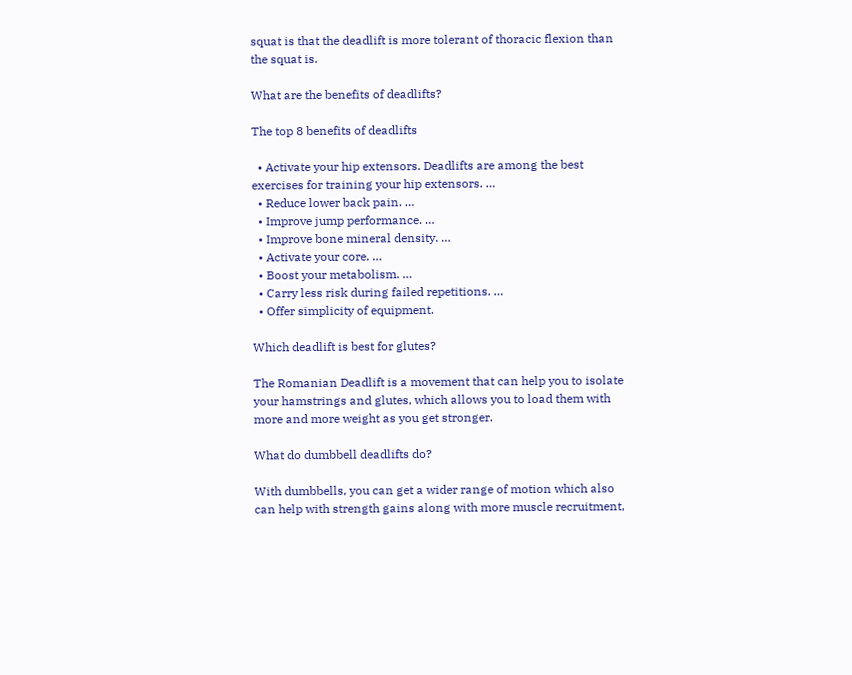squat is that the deadlift is more tolerant of thoracic flexion than the squat is.

What are the benefits of deadlifts?

The top 8 benefits of deadlifts

  • Activate your hip extensors. Deadlifts are among the best exercises for training your hip extensors. …
  • Reduce lower back pain. …
  • Improve jump performance. …
  • Improve bone mineral density. …
  • Activate your core. …
  • Boost your metabolism. …
  • Carry less risk during failed repetitions. …
  • Offer simplicity of equipment.

Which deadlift is best for glutes?

The Romanian Deadlift is a movement that can help you to isolate your hamstrings and glutes, which allows you to load them with more and more weight as you get stronger.

What do dumbbell deadlifts do?

With dumbbells, you can get a wider range of motion which also can help with strength gains along with more muscle recruitment,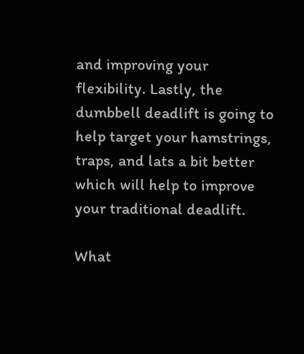and improving your flexibility. Lastly, the dumbbell deadlift is going to help target your hamstrings, traps, and lats a bit better which will help to improve your traditional deadlift.

What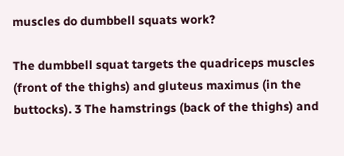muscles do dumbbell squats work?

The dumbbell squat targets the quadriceps muscles (front of the thighs) and gluteus maximus (in the buttocks). 3 The hamstrings (back of the thighs) and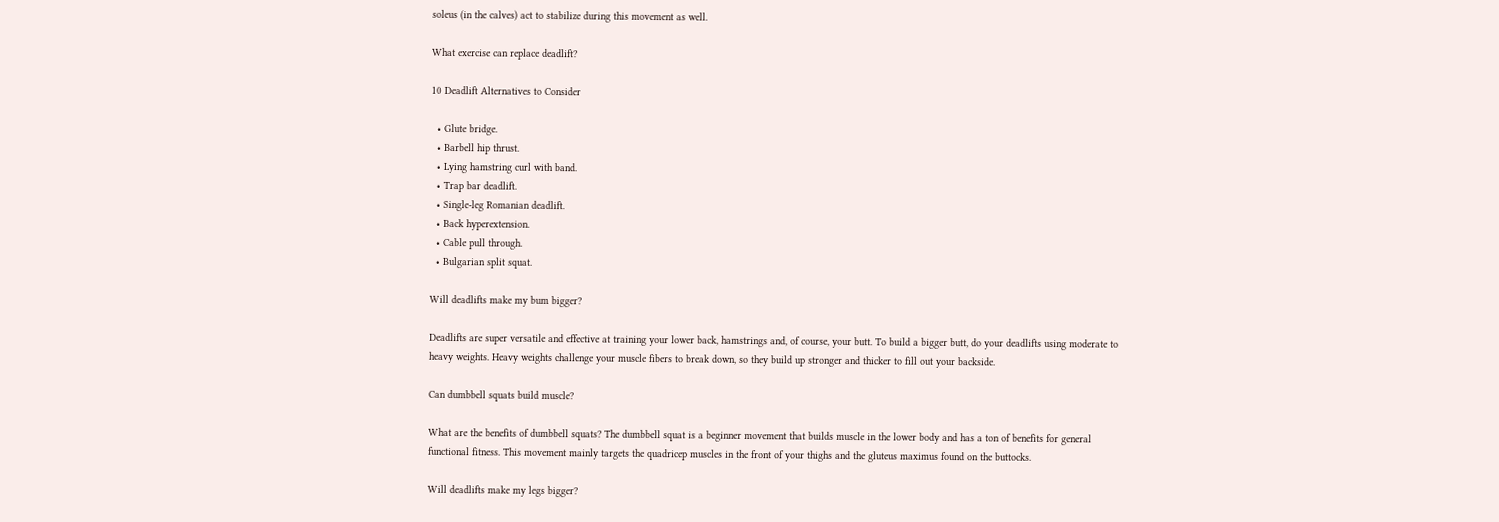soleus (in the calves) act to stabilize during this movement as well.

What exercise can replace deadlift?

10 Deadlift Alternatives to Consider

  • Glute bridge.
  • Barbell hip thrust.
  • Lying hamstring curl with band.
  • Trap bar deadlift.
  • Single-leg Romanian deadlift.
  • Back hyperextension.
  • Cable pull through.
  • Bulgarian split squat.

Will deadlifts make my bum bigger?

Deadlifts are super versatile and effective at training your lower back, hamstrings and, of course, your butt. To build a bigger butt, do your deadlifts using moderate to heavy weights. Heavy weights challenge your muscle fibers to break down, so they build up stronger and thicker to fill out your backside.

Can dumbbell squats build muscle?

What are the benefits of dumbbell squats? The dumbbell squat is a beginner movement that builds muscle in the lower body and has a ton of benefits for general functional fitness. This movement mainly targets the quadricep muscles in the front of your thighs and the gluteus maximus found on the buttocks.

Will deadlifts make my legs bigger?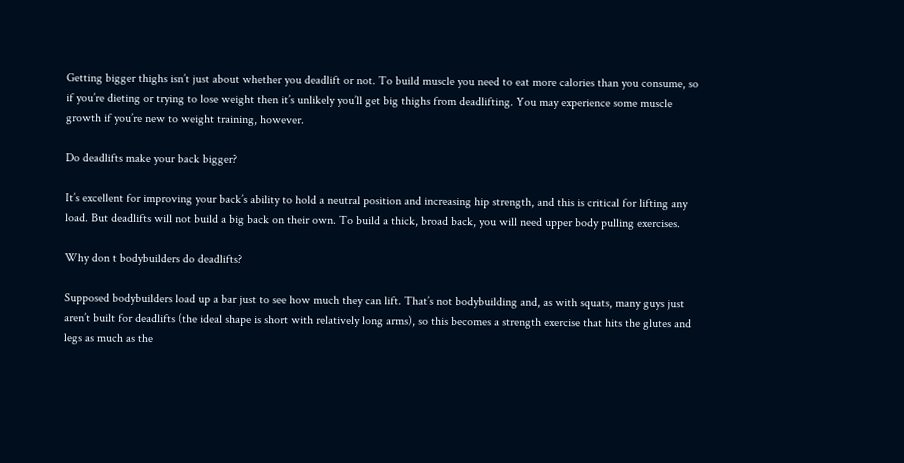Getting bigger thighs isn’t just about whether you deadlift or not. To build muscle you need to eat more calories than you consume, so if you’re dieting or trying to lose weight then it’s unlikely you’ll get big thighs from deadlifting. You may experience some muscle growth if you’re new to weight training, however.

Do deadlifts make your back bigger?

It’s excellent for improving your back’s ability to hold a neutral position and increasing hip strength, and this is critical for lifting any load. But deadlifts will not build a big back on their own. To build a thick, broad back, you will need upper body pulling exercises.

Why don t bodybuilders do deadlifts?

Supposed bodybuilders load up a bar just to see how much they can lift. That’s not bodybuilding and, as with squats, many guys just aren’t built for deadlifts (the ideal shape is short with relatively long arms), so this becomes a strength exercise that hits the glutes and legs as much as the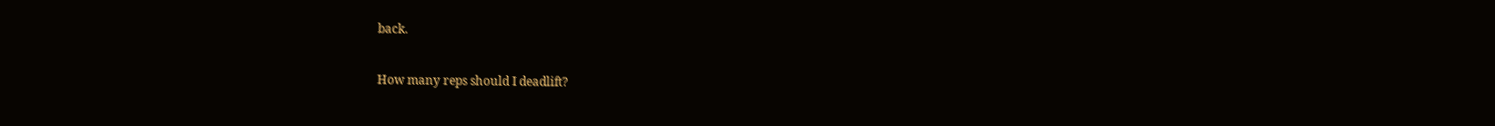back.

How many reps should I deadlift?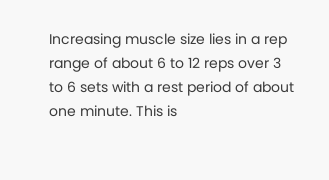Increasing muscle size lies in a rep range of about 6 to 12 reps over 3 to 6 sets with a rest period of about one minute. This is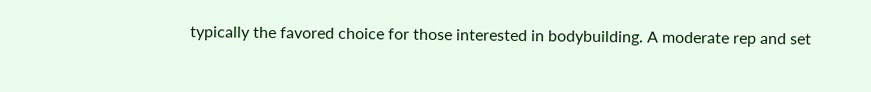typically the favored choice for those interested in bodybuilding. A moderate rep and set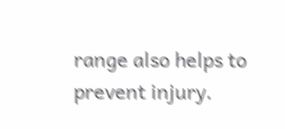range also helps to prevent injury.